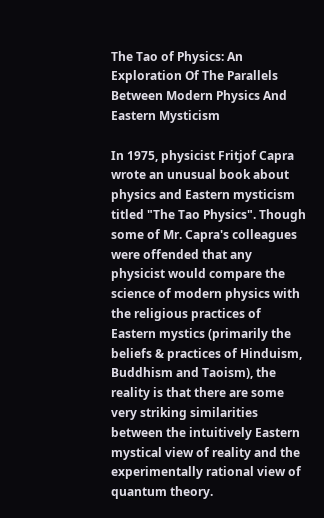The Tao of Physics: An Exploration Of The Parallels Between Modern Physics And Eastern Mysticism

In 1975, physicist Fritjof Capra wrote an unusual book about physics and Eastern mysticism titled "The Tao Physics". Though some of Mr. Capra's colleagues were offended that any physicist would compare the science of modern physics with the religious practices of Eastern mystics (primarily the beliefs & practices of Hinduism, Buddhism and Taoism), the reality is that there are some very striking similarities between the intuitively Eastern mystical view of reality and the experimentally rational view of quantum theory.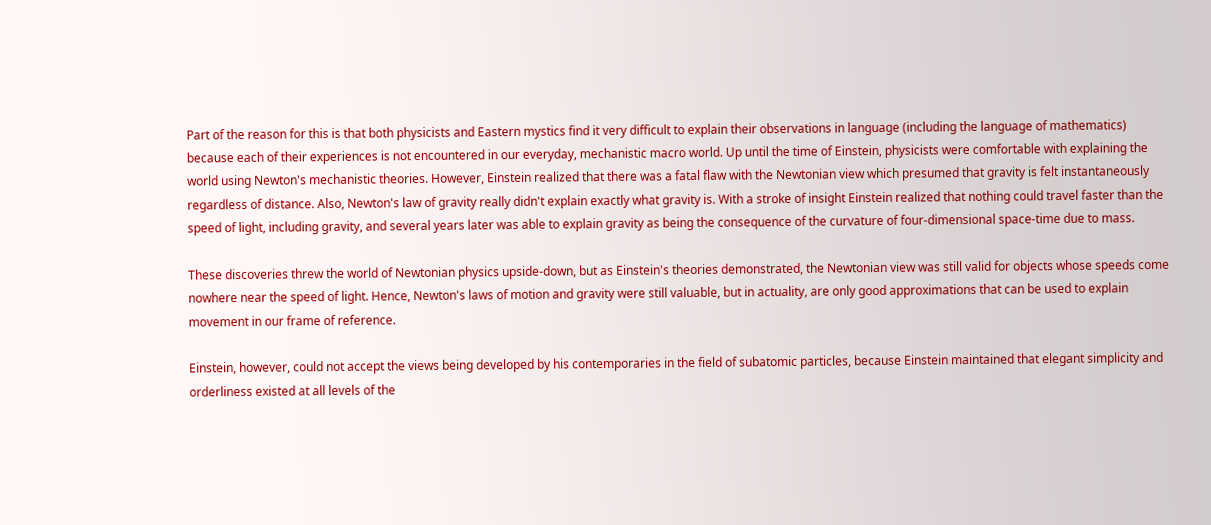Part of the reason for this is that both physicists and Eastern mystics find it very difficult to explain their observations in language (including the language of mathematics) because each of their experiences is not encountered in our everyday, mechanistic macro world. Up until the time of Einstein, physicists were comfortable with explaining the world using Newton's mechanistic theories. However, Einstein realized that there was a fatal flaw with the Newtonian view which presumed that gravity is felt instantaneously regardless of distance. Also, Newton's law of gravity really didn't explain exactly what gravity is. With a stroke of insight Einstein realized that nothing could travel faster than the speed of light, including gravity, and several years later was able to explain gravity as being the consequence of the curvature of four-dimensional space-time due to mass.

These discoveries threw the world of Newtonian physics upside-down, but as Einstein's theories demonstrated, the Newtonian view was still valid for objects whose speeds come nowhere near the speed of light. Hence, Newton's laws of motion and gravity were still valuable, but in actuality, are only good approximations that can be used to explain movement in our frame of reference.

Einstein, however, could not accept the views being developed by his contemporaries in the field of subatomic particles, because Einstein maintained that elegant simplicity and orderliness existed at all levels of the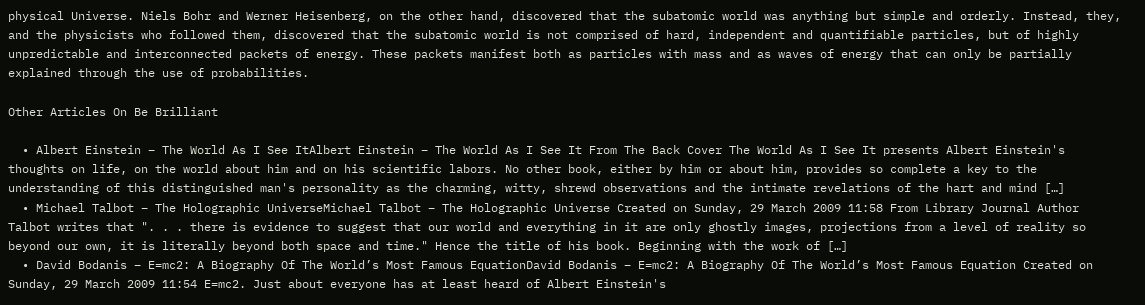physical Universe. Niels Bohr and Werner Heisenberg, on the other hand, discovered that the subatomic world was anything but simple and orderly. Instead, they, and the physicists who followed them, discovered that the subatomic world is not comprised of hard, independent and quantifiable particles, but of highly unpredictable and interconnected packets of energy. These packets manifest both as particles with mass and as waves of energy that can only be partially explained through the use of probabilities.

Other Articles On Be Brilliant

  • Albert Einstein – The World As I See ItAlbert Einstein – The World As I See It From The Back Cover The World As I See It presents Albert Einstein's thoughts on life, on the world about him and on his scientific labors. No other book, either by him or about him, provides so complete a key to the understanding of this distinguished man's personality as the charming, witty, shrewd observations and the intimate revelations of the hart and mind […]
  • Michael Talbot – The Holographic UniverseMichael Talbot – The Holographic Universe Created on Sunday, 29 March 2009 11:58 From Library Journal Author Talbot writes that ". . . there is evidence to suggest that our world and everything in it are only ghostly images, projections from a level of reality so beyond our own, it is literally beyond both space and time." Hence the title of his book. Beginning with the work of […]
  • David Bodanis – E=mc2: A Biography Of The World’s Most Famous EquationDavid Bodanis – E=mc2: A Biography Of The World’s Most Famous Equation Created on Sunday, 29 March 2009 11:54 E=mc2. Just about everyone has at least heard of Albert Einstein's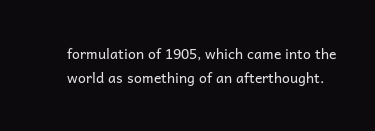formulation of 1905, which came into the world as something of an afterthought.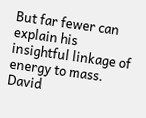But far fewer can explain his insightful linkage of energy to mass. David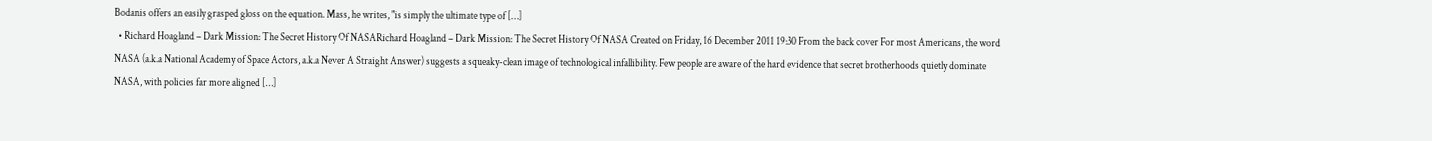Bodanis offers an easily grasped gloss on the equation. Mass, he writes, "is simply the ultimate type of […]
  • Richard Hoagland – Dark Mission: The Secret History Of NASARichard Hoagland – Dark Mission: The Secret History Of NASA Created on Friday, 16 December 2011 19:30 From the back cover For most Americans, the word NASA (a.k.a National Academy of Space Actors, a.k.a Never A Straight Answer) suggests a squeaky-clean image of technological infallibility. Few people are aware of the hard evidence that secret brotherhoods quietly dominate NASA, with policies far more aligned […]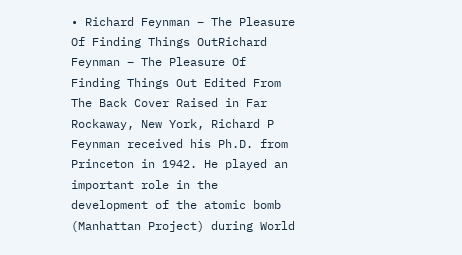• Richard Feynman – The Pleasure Of Finding Things OutRichard Feynman – The Pleasure Of Finding Things Out Edited From The Back Cover Raised in Far Rockaway, New York, Richard P Feynman received his Ph.D. from Princeton in 1942. He played an important role in the development of the atomic bomb (Manhattan Project) during World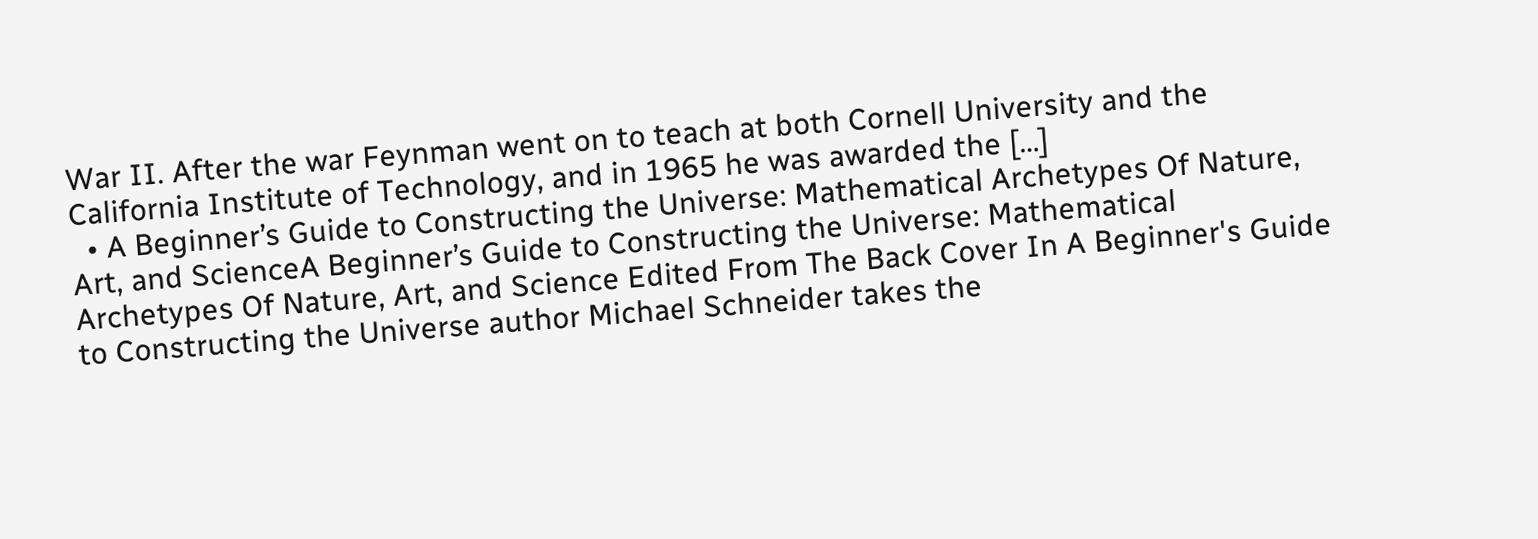War II. After the war Feynman went on to teach at both Cornell University and the California Institute of Technology, and in 1965 he was awarded the […]
  • A Beginner’s Guide to Constructing the Universe: Mathematical Archetypes Of Nature, Art, and ScienceA Beginner’s Guide to Constructing the Universe: Mathematical Archetypes Of Nature, Art, and Science Edited From The Back Cover In A Beginner's Guide to Constructing the Universe author Michael Schneider takes the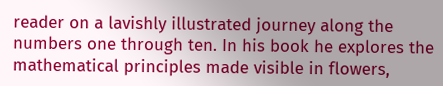reader on a lavishly illustrated journey along the numbers one through ten. In his book he explores the mathematical principles made visible in flowers,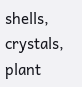shells, crystals, plant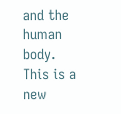and the human body. This is a new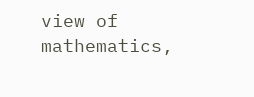view of mathematics,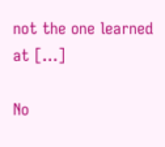not the one learned at […]

No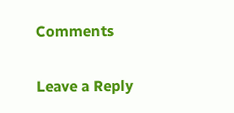Comments

Leave a Reply